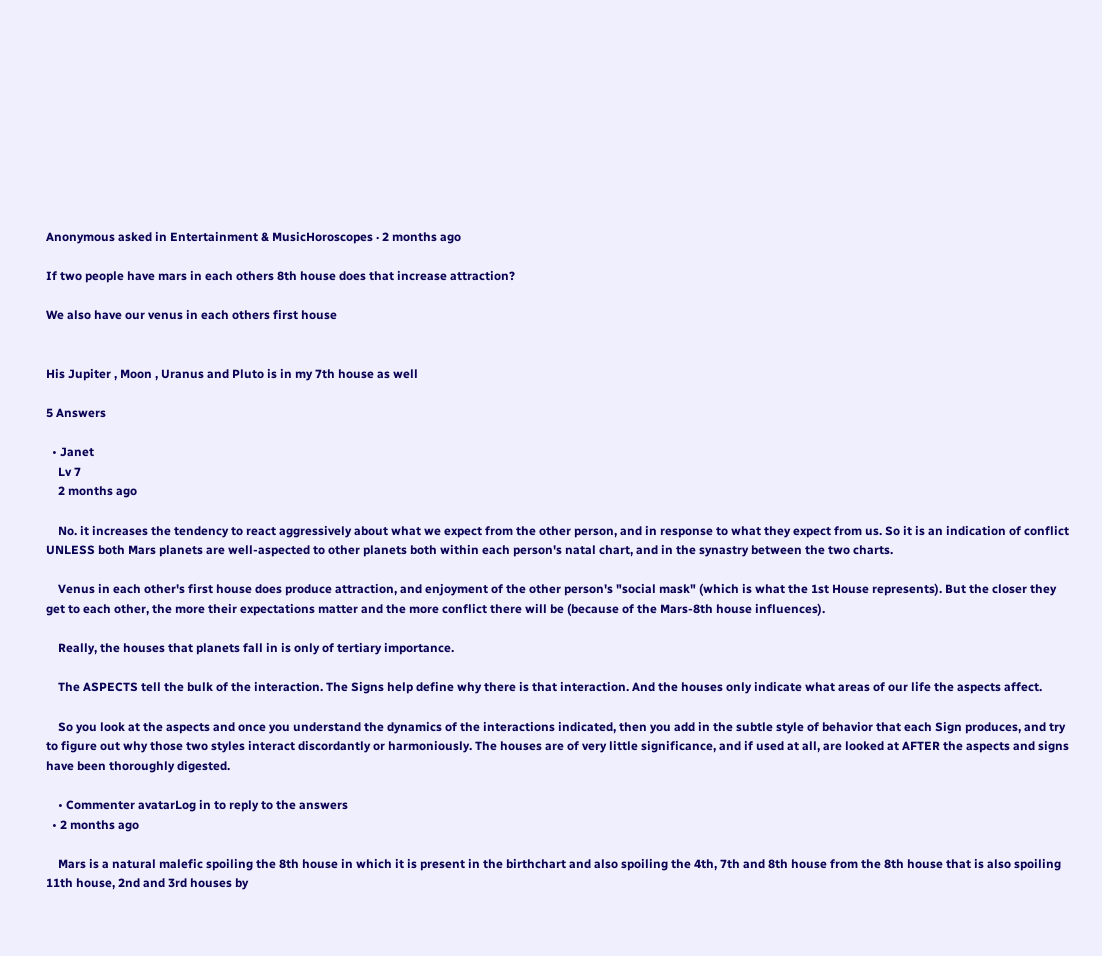Anonymous asked in Entertainment & MusicHoroscopes · 2 months ago

If two people have mars in each others 8th house does that increase attraction?

We also have our venus in each others first house


His Jupiter , Moon , Uranus and Pluto is in my 7th house as well

5 Answers

  • Janet
    Lv 7
    2 months ago

    No. it increases the tendency to react aggressively about what we expect from the other person, and in response to what they expect from us. So it is an indication of conflict UNLESS both Mars planets are well-aspected to other planets both within each person's natal chart, and in the synastry between the two charts.

    Venus in each other's first house does produce attraction, and enjoyment of the other person's "social mask" (which is what the 1st House represents). But the closer they get to each other, the more their expectations matter and the more conflict there will be (because of the Mars-8th house influences).

    Really, the houses that planets fall in is only of tertiary importance.

    The ASPECTS tell the bulk of the interaction. The Signs help define why there is that interaction. And the houses only indicate what areas of our life the aspects affect.

    So you look at the aspects and once you understand the dynamics of the interactions indicated, then you add in the subtle style of behavior that each Sign produces, and try to figure out why those two styles interact discordantly or harmoniously. The houses are of very little significance, and if used at all, are looked at AFTER the aspects and signs have been thoroughly digested.

    • Commenter avatarLog in to reply to the answers
  • 2 months ago

    Mars is a natural malefic spoiling the 8th house in which it is present in the birthchart and also spoiling the 4th, 7th and 8th house from the 8th house that is also spoiling 11th house, 2nd and 3rd houses by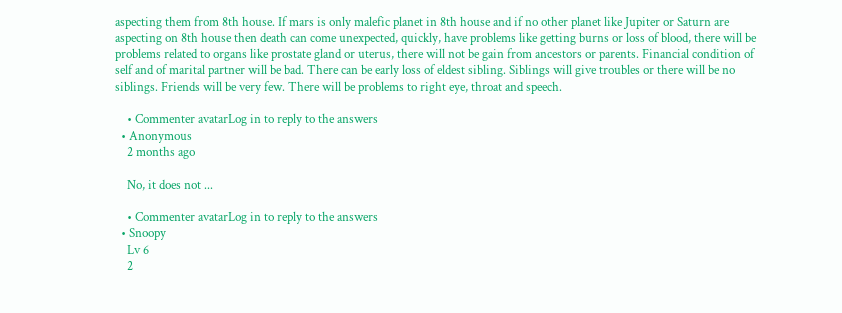aspecting them from 8th house. If mars is only malefic planet in 8th house and if no other planet like Jupiter or Saturn are aspecting on 8th house then death can come unexpected, quickly, have problems like getting burns or loss of blood, there will be problems related to organs like prostate gland or uterus, there will not be gain from ancestors or parents. Financial condition of self and of marital partner will be bad. There can be early loss of eldest sibling. Siblings will give troubles or there will be no siblings. Friends will be very few. There will be problems to right eye, throat and speech.

    • Commenter avatarLog in to reply to the answers
  • Anonymous
    2 months ago

    No, it does not ...

    • Commenter avatarLog in to reply to the answers
  • Snoopy
    Lv 6
    2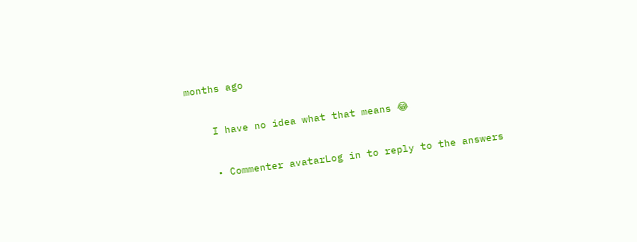months ago

    I have no idea what that means 😂

    • Commenter avatarLog in to reply to the answers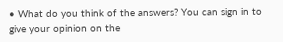• What do you think of the answers? You can sign in to give your opinion on the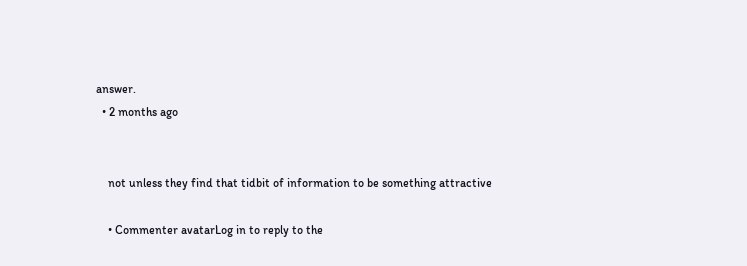answer.
  • 2 months ago


    not unless they find that tidbit of information to be something attractive

    • Commenter avatarLog in to reply to the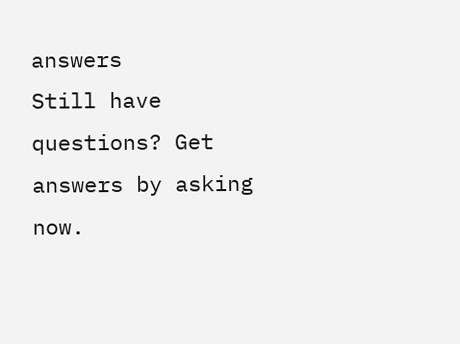answers
Still have questions? Get answers by asking now.